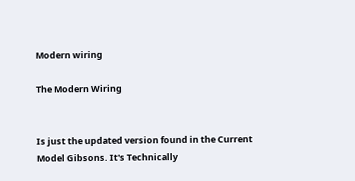Modern wiring

The Modern Wiring


Is just the updated version found in the Current Model Gibsons. It's Technically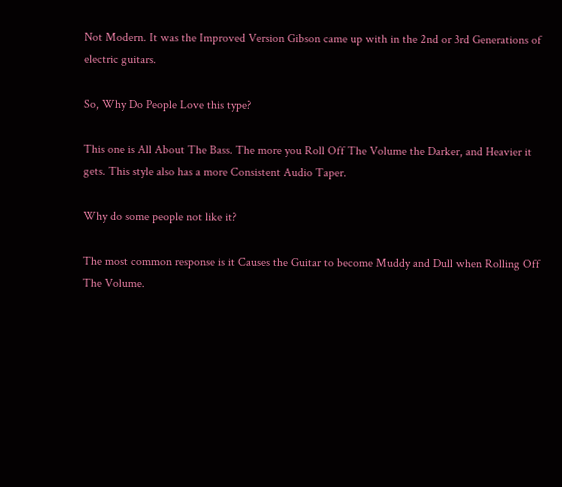Not Modern. It was the Improved Version Gibson came up with in the 2nd or 3rd Generations of electric guitars.

So, Why Do People Love this type?

This one is All About The Bass. The more you Roll Off The Volume the Darker, and Heavier it gets. This style also has a more Consistent Audio Taper.

Why do some people not like it?

The most common response is it Causes the Guitar to become Muddy and Dull when Rolling Off The Volume.